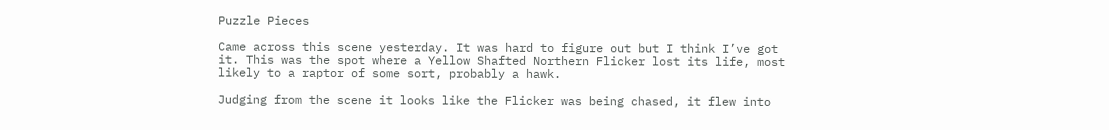Puzzle Pieces

Came across this scene yesterday. It was hard to figure out but I think I’ve got it. This was the spot where a Yellow Shafted Northern Flicker lost its life, most likely to a raptor of some sort, probably a hawk.

Judging from the scene it looks like the Flicker was being chased, it flew into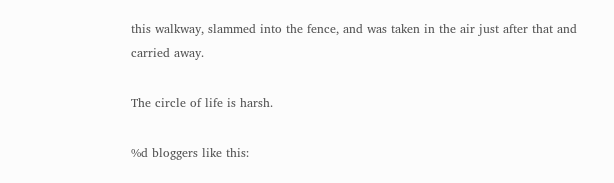this walkway, slammed into the fence, and was taken in the air just after that and carried away.

The circle of life is harsh.

%d bloggers like this: